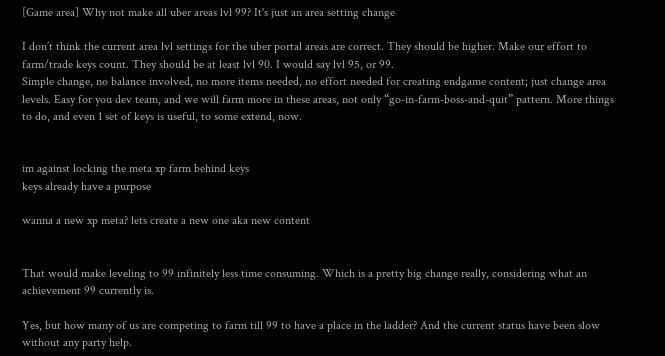[Game area] Why not make all uber areas lvl 99? It's just an area setting change

I don’t think the current area lvl settings for the uber portal areas are correct. They should be higher. Make our effort to farm/trade keys count. They should be at least lvl 90. I would say lvl 95, or 99.
Simple change, no balance involved, no more items needed, no effort needed for creating endgame content; just change area levels. Easy for you dev team, and we will farm more in these areas, not only “go-in-farm-boss-and-quit” pattern. More things to do, and even 1 set of keys is useful, to some extend, now.


im against locking the meta xp farm behind keys
keys already have a purpose

wanna a new xp meta? lets create a new one aka new content


That would make leveling to 99 infinitely less time consuming. Which is a pretty big change really, considering what an achievement 99 currently is.

Yes, but how many of us are competing to farm till 99 to have a place in the ladder? And the current status have been slow without any party help.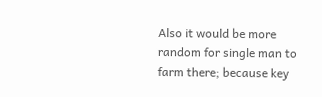Also it would be more random for single man to farm there; because key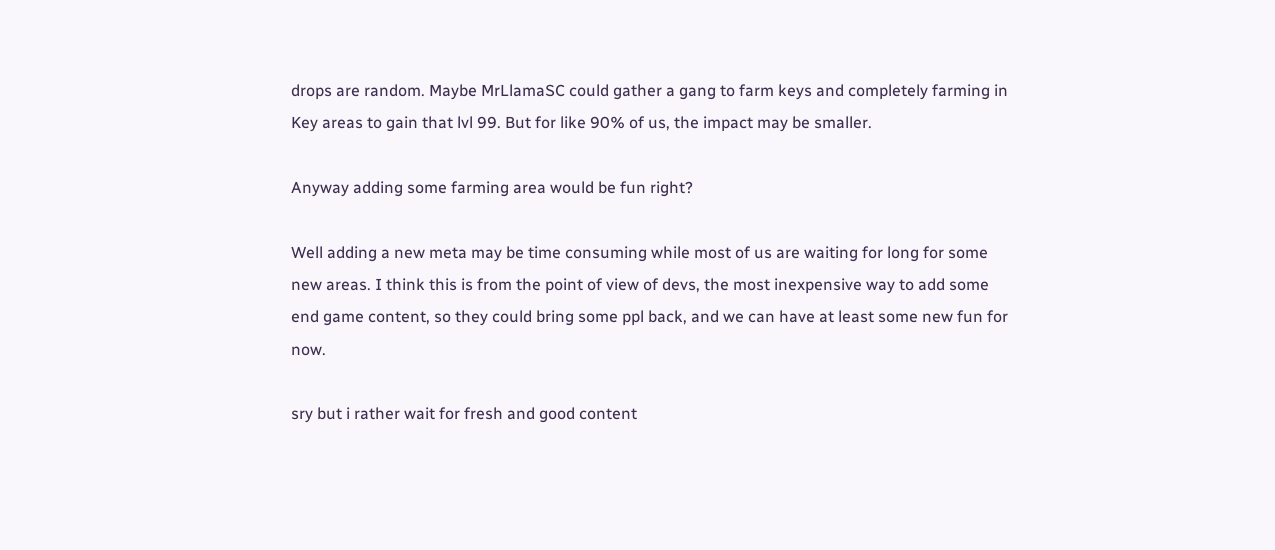drops are random. Maybe MrLlamaSC could gather a gang to farm keys and completely farming in Key areas to gain that lvl 99. But for like 90% of us, the impact may be smaller.

Anyway adding some farming area would be fun right?

Well adding a new meta may be time consuming while most of us are waiting for long for some new areas. I think this is from the point of view of devs, the most inexpensive way to add some end game content, so they could bring some ppl back, and we can have at least some new fun for now.

sry but i rather wait for fresh and good content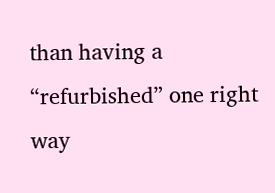than having a “refurbished” one right way